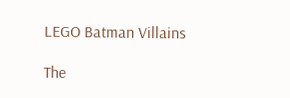LEGO Batman Villains

The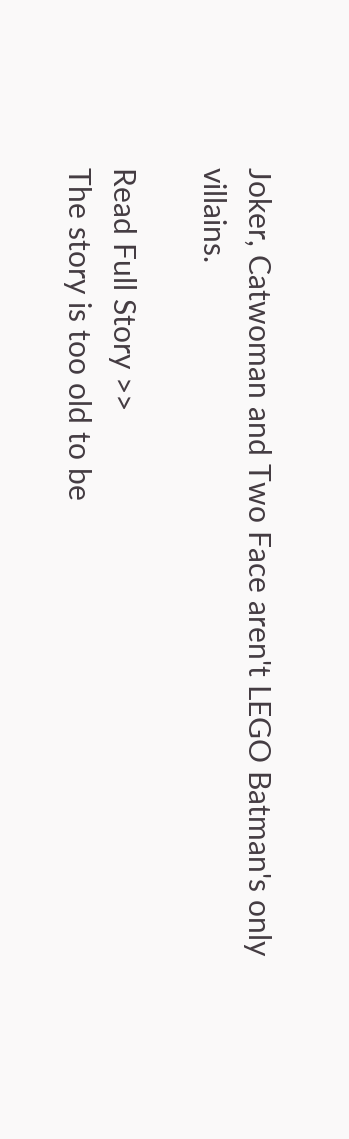Joker, Catwoman and Two Face aren't LEGO Batman's only villains.

Read Full Story >>
The story is too old to be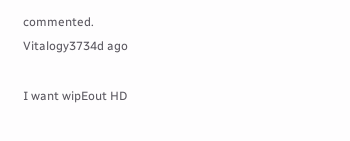commented.
Vitalogy3734d ago

I want wipEout HD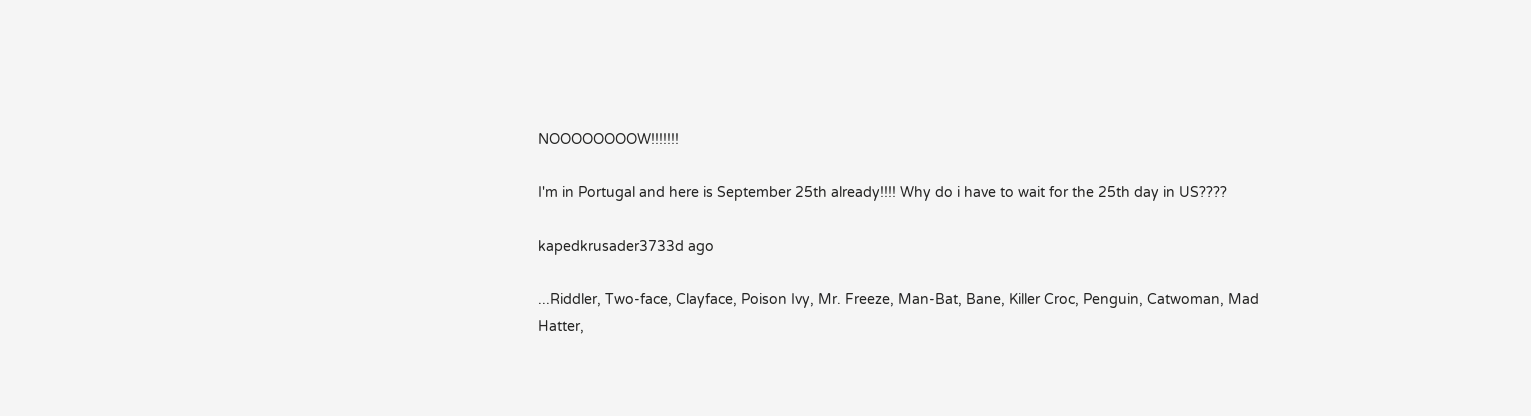NOOOOOOOOW!!!!!!!

I'm in Portugal and here is September 25th already!!!! Why do i have to wait for the 25th day in US????

kapedkrusader3733d ago

...Riddler, Two-face, Clayface, Poison Ivy, Mr. Freeze, Man-Bat, Bane, Killer Croc, Penguin, Catwoman, Mad Hatter,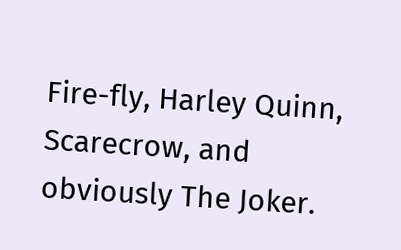Fire-fly, Harley Quinn, Scarecrow, and obviously The Joker.